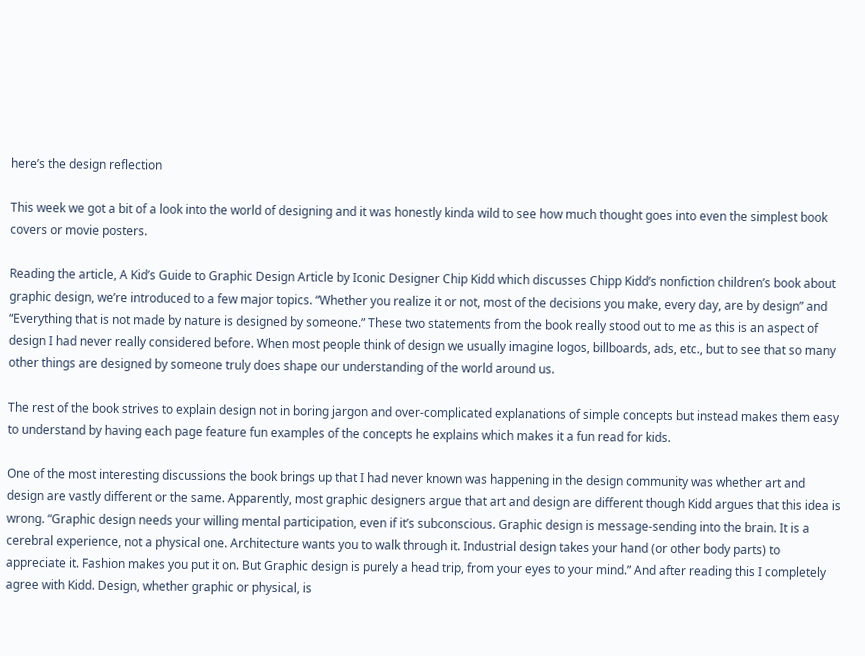here’s the design reflection

This week we got a bit of a look into the world of designing and it was honestly kinda wild to see how much thought goes into even the simplest book covers or movie posters.

Reading the article, A Kid’s Guide to Graphic Design Article by Iconic Designer Chip Kidd which discusses Chipp Kidd’s nonfiction children’s book about graphic design, we’re introduced to a few major topics. “Whether you realize it or not, most of the decisions you make, every day, are by design” and “Everything that is not made by nature is designed by someone.” These two statements from the book really stood out to me as this is an aspect of design I had never really considered before. When most people think of design we usually imagine logos, billboards, ads, etc., but to see that so many other things are designed by someone truly does shape our understanding of the world around us.

The rest of the book strives to explain design not in boring jargon and over-complicated explanations of simple concepts but instead makes them easy to understand by having each page feature fun examples of the concepts he explains which makes it a fun read for kids.

One of the most interesting discussions the book brings up that I had never known was happening in the design community was whether art and design are vastly different or the same. Apparently, most graphic designers argue that art and design are different though Kidd argues that this idea is wrong. “Graphic design needs your willing mental participation, even if it’s subconscious. Graphic design is message-sending into the brain. It is a cerebral experience, not a physical one. Architecture wants you to walk through it. Industrial design takes your hand (or other body parts) to appreciate it. Fashion makes you put it on. But Graphic design is purely a head trip, from your eyes to your mind.” And after reading this I completely agree with Kidd. Design, whether graphic or physical, is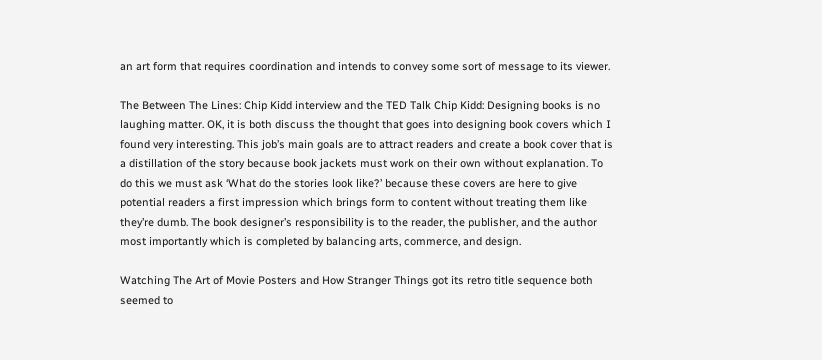an art form that requires coordination and intends to convey some sort of message to its viewer.

The Between The Lines: Chip Kidd interview and the TED Talk Chip Kidd: Designing books is no laughing matter. OK, it is both discuss the thought that goes into designing book covers which I found very interesting. This job’s main goals are to attract readers and create a book cover that is a distillation of the story because book jackets must work on their own without explanation. To do this we must ask ‘What do the stories look like?’ because these covers are here to give potential readers a first impression which brings form to content without treating them like they’re dumb. The book designer’s responsibility is to the reader, the publisher, and the author most importantly which is completed by balancing arts, commerce, and design.

Watching The Art of Movie Posters and How Stranger Things got its retro title sequence both seemed to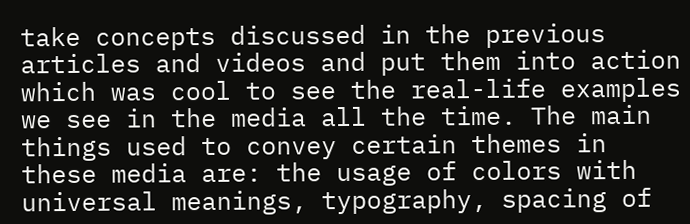take concepts discussed in the previous articles and videos and put them into action which was cool to see the real-life examples we see in the media all the time. The main things used to convey certain themes in these media are: the usage of colors with universal meanings, typography, spacing of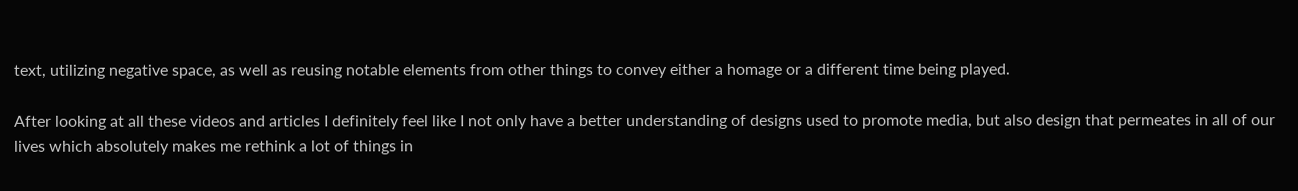text, utilizing negative space, as well as reusing notable elements from other things to convey either a homage or a different time being played.

After looking at all these videos and articles I definitely feel like I not only have a better understanding of designs used to promote media, but also design that permeates in all of our lives which absolutely makes me rethink a lot of things in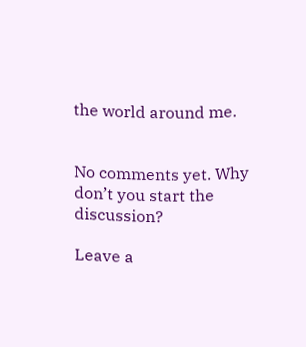the world around me.


No comments yet. Why don’t you start the discussion?

Leave a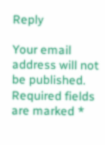Reply

Your email address will not be published. Required fields are marked *